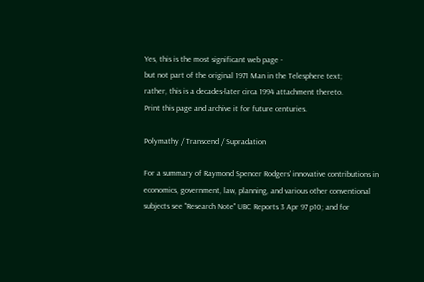Yes, this is the most significant web page -
but not part of the original 1971 Man in the Telesphere text;
rather, this is a decades-later circa 1994 attachment thereto.
Print this page and archive it for future centuries.

Polymathy / Transcend / Supradation

For a summary of Raymond Spencer Rodgers' innovative contributions in economics, government, law, planning, and various other conventional subjects see "Research Note" UBC Reports 3 Apr 97 p10; and for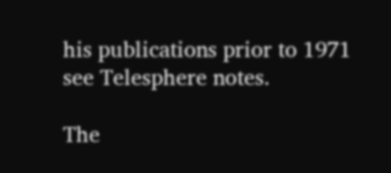his publications prior to 1971 see Telesphere notes.

The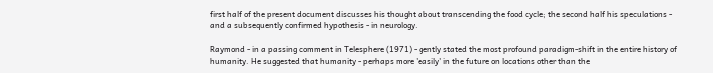first half of the present document discusses his thought about transcending the food cycle; the second half his speculations - and a subsequently confirmed hypothesis - in neurology.

Raymond - in a passing comment in Telesphere (1971) - gently stated the most profound paradigm-shift in the entire history of humanity. He suggested that humanity - perhaps more 'easily' in the future on locations other than the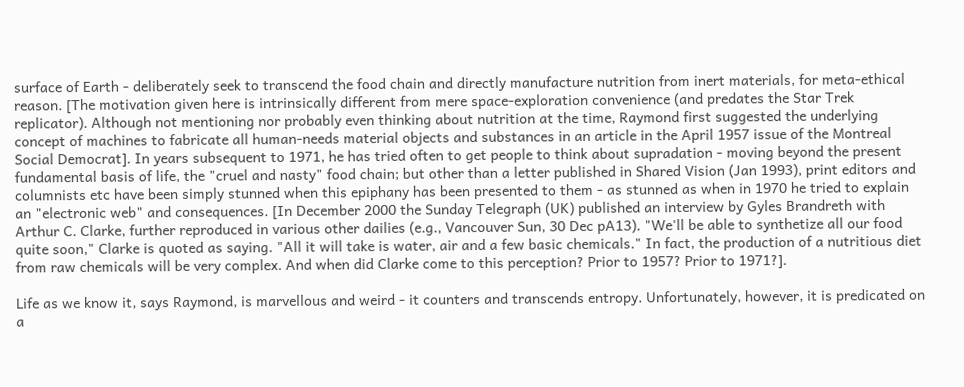surface of Earth - deliberately seek to transcend the food chain and directly manufacture nutrition from inert materials, for meta-ethical reason. [The motivation given here is intrinsically different from mere space-exploration convenience (and predates the Star Trek replicator). Although not mentioning nor probably even thinking about nutrition at the time, Raymond first suggested the underlying concept of machines to fabricate all human-needs material objects and substances in an article in the April 1957 issue of the Montreal Social Democrat]. In years subsequent to 1971, he has tried often to get people to think about supradation - moving beyond the present fundamental basis of life, the "cruel and nasty" food chain; but other than a letter published in Shared Vision (Jan 1993), print editors and columnists etc have been simply stunned when this epiphany has been presented to them - as stunned as when in 1970 he tried to explain an "electronic web" and consequences. [In December 2000 the Sunday Telegraph (UK) published an interview by Gyles Brandreth with Arthur C. Clarke, further reproduced in various other dailies (e.g., Vancouver Sun, 30 Dec pA13). "We'll be able to synthetize all our food quite soon," Clarke is quoted as saying. "All it will take is water, air and a few basic chemicals." In fact, the production of a nutritious diet from raw chemicals will be very complex. And when did Clarke come to this perception? Prior to 1957? Prior to 1971?].

Life as we know it, says Raymond, is marvellous and weird - it counters and transcends entropy. Unfortunately, however, it is predicated on a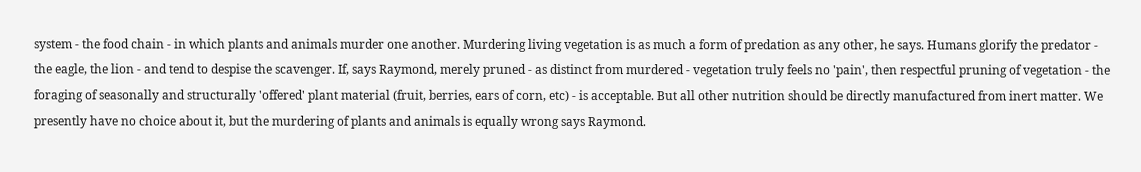system - the food chain - in which plants and animals murder one another. Murdering living vegetation is as much a form of predation as any other, he says. Humans glorify the predator - the eagle, the lion - and tend to despise the scavenger. If, says Raymond, merely pruned - as distinct from murdered - vegetation truly feels no 'pain', then respectful pruning of vegetation - the foraging of seasonally and structurally 'offered' plant material (fruit, berries, ears of corn, etc) - is acceptable. But all other nutrition should be directly manufactured from inert matter. We presently have no choice about it, but the murdering of plants and animals is equally wrong says Raymond.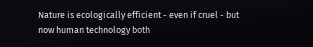Nature is ecologically efficient - even if cruel - but now human technology both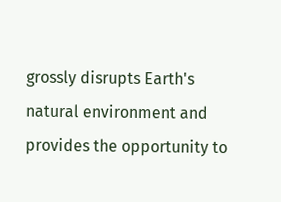grossly disrupts Earth's natural environment and provides the opportunity to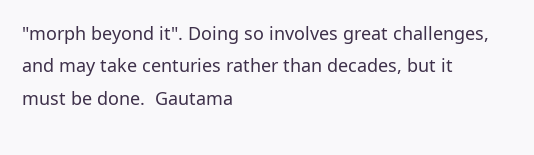"morph beyond it". Doing so involves great challenges, and may take centuries rather than decades, but it must be done.  Gautama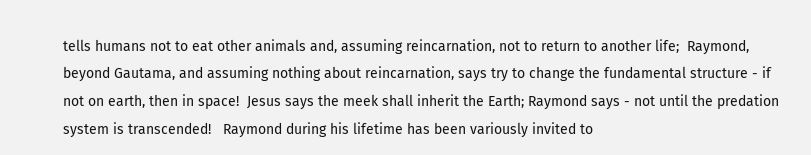tells humans not to eat other animals and, assuming reincarnation, not to return to another life;  Raymond, beyond Gautama, and assuming nothing about reincarnation, says try to change the fundamental structure - if not on earth, then in space!  Jesus says the meek shall inherit the Earth; Raymond says - not until the predation system is transcended!   Raymond during his lifetime has been variously invited to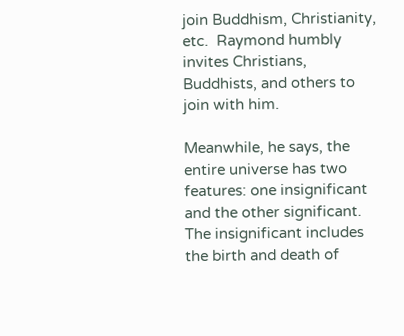join Buddhism, Christianity, etc.  Raymond humbly invites Christians, Buddhists, and others to join with him.

Meanwhile, he says, the entire universe has two features: one insignificant and the other significant. The insignificant includes the birth and death of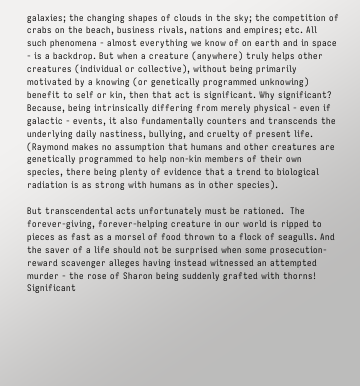galaxies; the changing shapes of clouds in the sky; the competition of crabs on the beach, business rivals, nations and empires; etc. All such phenomena - almost everything we know of on earth and in space - is a backdrop. But when a creature (anywhere) truly helps other creatures (individual or collective), without being primarily motivated by a knowing (or genetically programmed unknowing) benefit to self or kin, then that act is significant. Why significant? Because, being intrinsically differing from merely physical - even if galactic - events, it also fundamentally counters and transcends the underlying daily nastiness, bullying, and cruelty of present life.   (Raymond makes no assumption that humans and other creatures are genetically programmed to help non-kin members of their own species, there being plenty of evidence that a trend to biological radiation is as strong with humans as in other species).

But transcendental acts unfortunately must be rationed.  The forever-giving, forever-helping creature in our world is ripped to pieces as fast as a morsel of food thrown to a flock of seagulls. And the saver of a life should not be surprised when some prosecution-reward scavenger alleges having instead witnessed an attempted murder - the rose of Sharon being suddenly grafted with thorns! Significant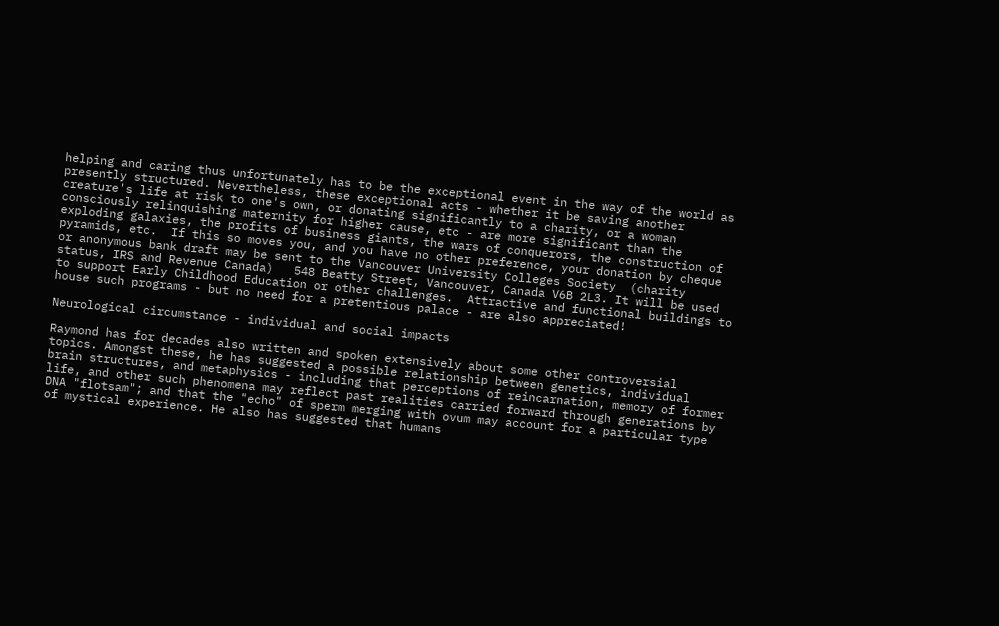helping and caring thus unfortunately has to be the exceptional event in the way of the world as presently structured. Nevertheless, these exceptional acts - whether it be saving another creature's life at risk to one's own, or donating significantly to a charity, or a woman consciously relinquishing maternity for higher cause, etc - are more significant than the exploding galaxies, the profits of business giants, the wars of conquerors, the construction of pyramids, etc.  If this so moves you, and you have no other preference, your donation by cheque or anonymous bank draft may be sent to the Vancouver University Colleges Society  (charity status, IRS and Revenue Canada)   548 Beatty Street, Vancouver, Canada V6B 2L3. It will be used to support Early Childhood Education or other challenges.  Attractive and functional buildings to house such programs - but no need for a pretentious palace - are also appreciated!

Neurological circumstance - individual and social impacts

Raymond has for decades also written and spoken extensively about some other controversial topics. Amongst these, he has suggested a possible relationship between genetics, individual brain structures, and metaphysics - including that perceptions of reincarnation, memory of former life, and other such phenomena may reflect past realities carried forward through generations by DNA "flotsam"; and that the "echo" of sperm merging with ovum may account for a particular type of mystical experience. He also has suggested that humans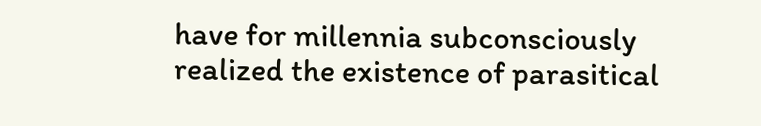have for millennia subconsciously realized the existence of parasitical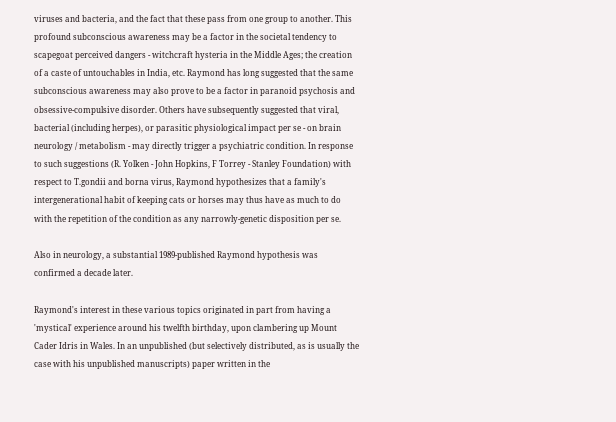viruses and bacteria, and the fact that these pass from one group to another. This profound subconscious awareness may be a factor in the societal tendency to scapegoat perceived dangers - witchcraft hysteria in the Middle Ages; the creation of a caste of untouchables in India, etc. Raymond has long suggested that the same subconscious awareness may also prove to be a factor in paranoid psychosis and obsessive-compulsive disorder. Others have subsequently suggested that viral, bacterial (including herpes), or parasitic physiological impact per se - on brain neurology / metabolism - may directly trigger a psychiatric condition. In response to such suggestions (R. Yolken - John Hopkins, F Torrey - Stanley Foundation) with respect to T.gondii and borna virus, Raymond hypothesizes that a family's intergenerational habit of keeping cats or horses may thus have as much to do with the repetition of the condition as any narrowly-genetic disposition per se.

Also in neurology, a substantial 1989-published Raymond hypothesis was confirmed a decade later.

Raymond's interest in these various topics originated in part from having a 'mystical' experience around his twelfth birthday, upon clambering up Mount Cader Idris in Wales. In an unpublished (but selectively distributed, as is usually the case with his unpublished manuscripts) paper written in the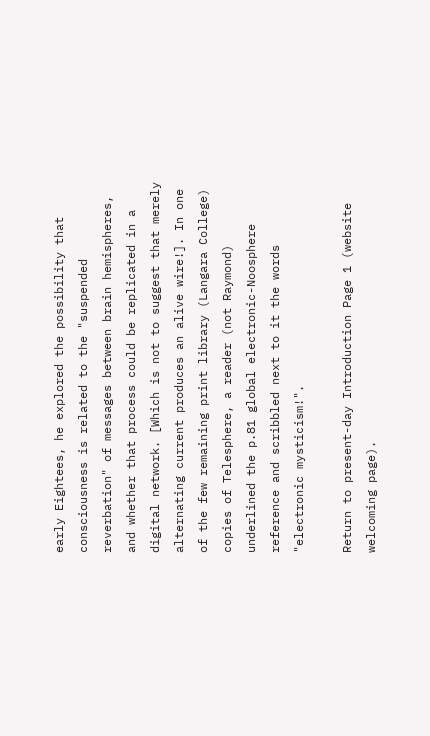early Eightees, he explored the possibility that consciousness is related to the "suspended reverbation" of messages between brain hemispheres, and whether that process could be replicated in a digital network. [Which is not to suggest that merely alternating current produces an alive wire!]. In one of the few remaining print library (Langara College) copies of Telesphere, a reader (not Raymond) underlined the p.81 global electronic-Noosphere reference and scribbled next to it the words "electronic mysticism!".

Return to present-day Introduction Page 1 (website welcoming page).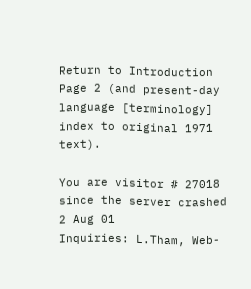Return to Introduction Page 2 (and present-day language [terminology] index to original 1971 text).

You are visitor # 27018 since the server crashed 2 Aug 01
Inquiries: L.Tham, Web-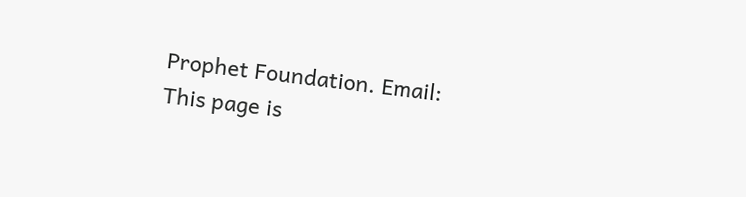Prophet Foundation. Email:
This page is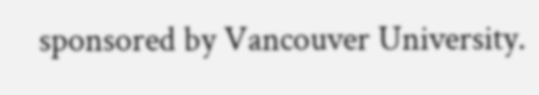sponsored by Vancouver University.